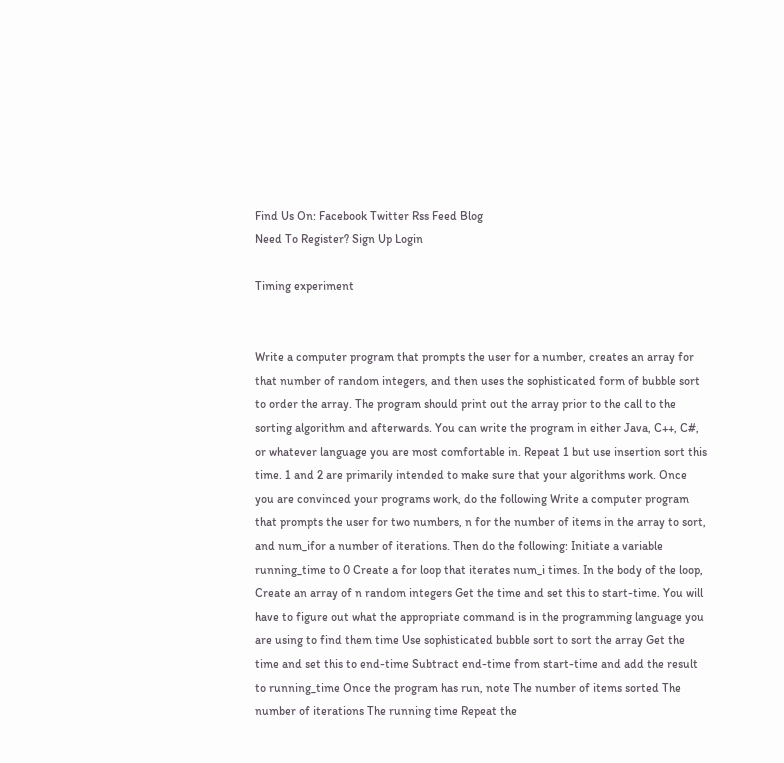Find Us On: Facebook Twitter Rss Feed Blog
Need To Register? Sign Up Login

Timing experiment


Write a computer program that prompts the user for a number, creates an array for that number of random integers, and then uses the sophisticated form of bubble sort to order the array. The program should print out the array prior to the call to the sorting algorithm and afterwards. You can write the program in either Java, C++, C#, or whatever language you are most comfortable in. Repeat 1 but use insertion sort this time. 1 and 2 are primarily intended to make sure that your algorithms work. Once you are convinced your programs work, do the following Write a computer program that prompts the user for two numbers, n for the number of items in the array to sort, and num_ifor a number of iterations. Then do the following: Initiate a variable running_time to 0 Create a for loop that iterates num_i times. In the body of the loop, Create an array of n random integers Get the time and set this to start-time. You will have to figure out what the appropriate command is in the programming language you are using to find them time Use sophisticated bubble sort to sort the array Get the time and set this to end-time Subtract end-time from start-time and add the result to running_time Once the program has run, note The number of items sorted The number of iterations The running time Repeat the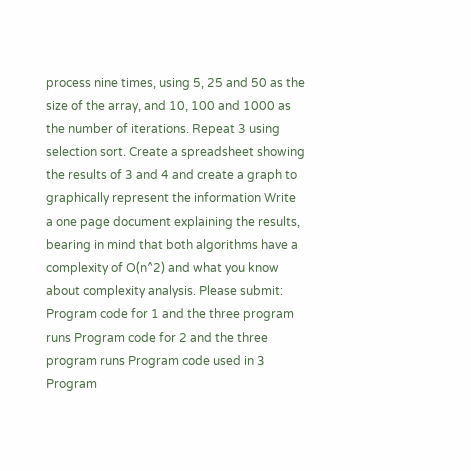process nine times, using 5, 25 and 50 as the size of the array, and 10, 100 and 1000 as the number of iterations. Repeat 3 using selection sort. Create a spreadsheet showing the results of 3 and 4 and create a graph to graphically represent the information Write a one page document explaining the results, bearing in mind that both algorithms have a complexity of O(n^2) and what you know about complexity analysis. Please submit: Program code for 1 and the three program runs Program code for 2 and the three program runs Program code used in 3 Program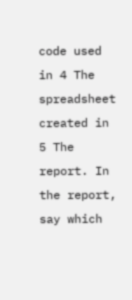code used in 4 The spreadsheet created in 5 The report. In the report, say which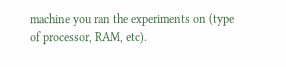machine you ran the experiments on (type of processor, RAM, etc).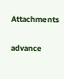Attachments


advance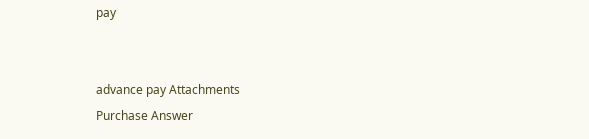pay


advance pay Attachments
Purchase Answer